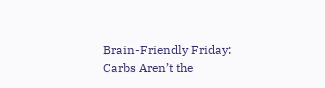Brain-Friendly Friday: Carbs Aren’t the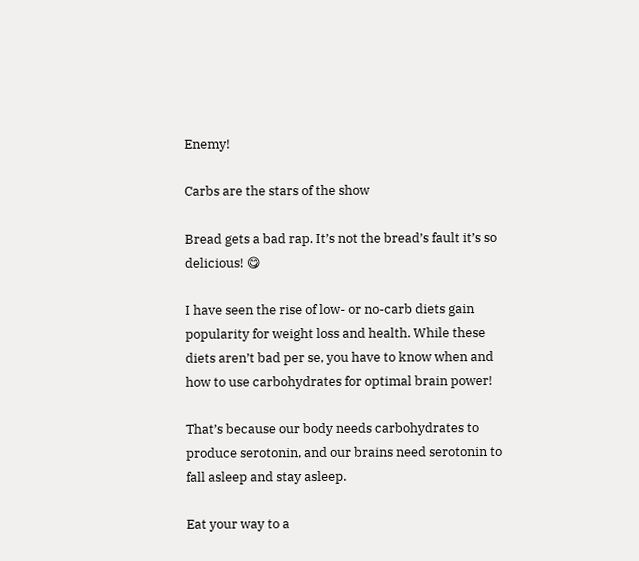Enemy!

Carbs are the stars of the show

Bread gets a bad rap. It’s not the bread’s fault it’s so delicious! 😋

I have seen the rise of low- or no-carb diets gain popularity for weight loss and health. While these diets aren’t bad per se, you have to know when and how to use carbohydrates for optimal brain power!

That’s because our body needs carbohydrates to produce serotonin, and our brains need serotonin to fall asleep and stay asleep.

Eat your way to a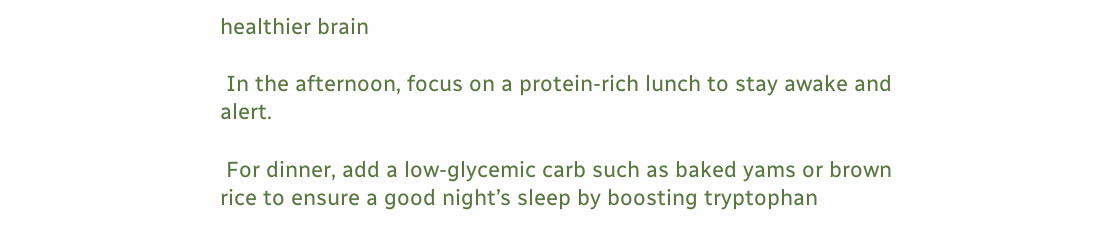healthier brain

 In the afternoon, focus on a protein-rich lunch to stay awake and alert.

 For dinner, add a low-glycemic carb such as baked yams or brown rice to ensure a good night’s sleep by boosting tryptophan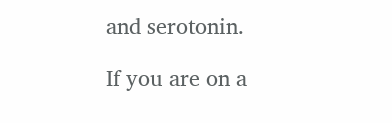and serotonin.

If you are on a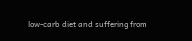low-carb diet and suffering from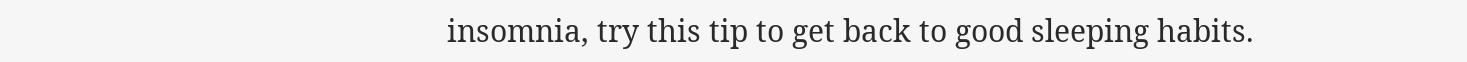insomnia, try this tip to get back to good sleeping habits.